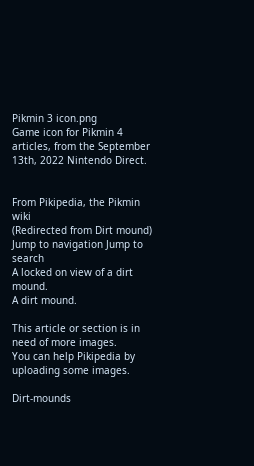Pikmin 3 icon.png
Game icon for Pikmin 4 articles, from the September 13th, 2022 Nintendo Direct.


From Pikipedia, the Pikmin wiki
(Redirected from Dirt mound)
Jump to navigation Jump to search
A locked on view of a dirt mound.
A dirt mound.

This article or section is in need of more images.
You can help Pikipedia by uploading some images.

Dirt-mounds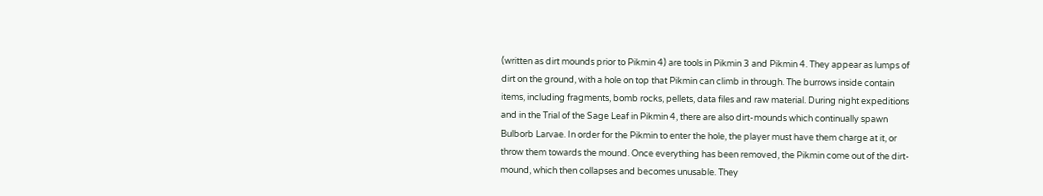(written as dirt mounds prior to Pikmin 4) are tools in Pikmin 3 and Pikmin 4. They appear as lumps of dirt on the ground, with a hole on top that Pikmin can climb in through. The burrows inside contain items, including fragments, bomb rocks, pellets, data files and raw material. During night expeditions and in the Trial of the Sage Leaf in Pikmin 4, there are also dirt-mounds which continually spawn Bulborb Larvae. In order for the Pikmin to enter the hole, the player must have them charge at it, or throw them towards the mound. Once everything has been removed, the Pikmin come out of the dirt-mound, which then collapses and becomes unusable. They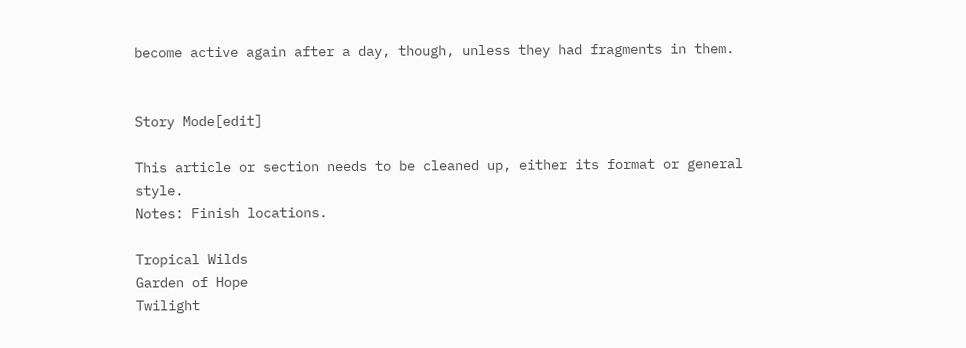become active again after a day, though, unless they had fragments in them.


Story Mode[edit]

This article or section needs to be cleaned up, either its format or general style.
Notes: Finish locations.

Tropical Wilds
Garden of Hope
Twilight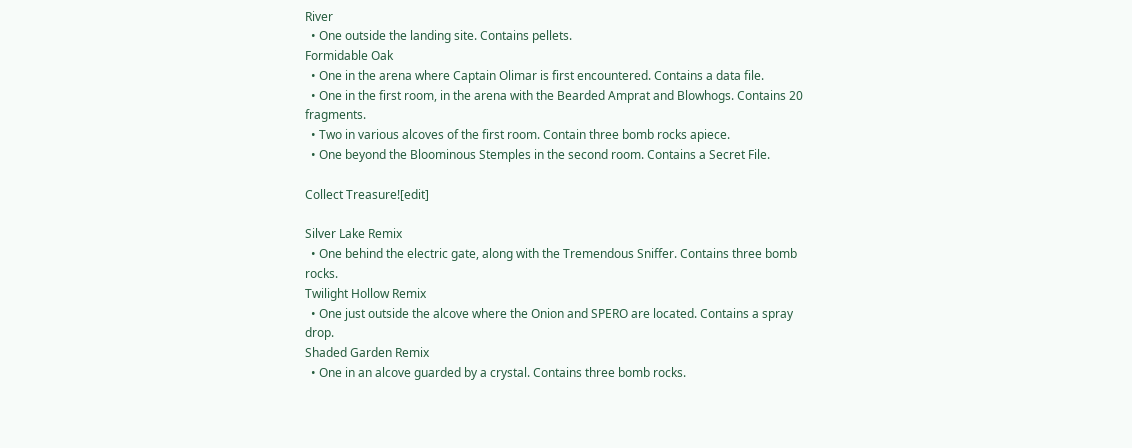River
  • One outside the landing site. Contains pellets.
Formidable Oak
  • One in the arena where Captain Olimar is first encountered. Contains a data file.
  • One in the first room, in the arena with the Bearded Amprat and Blowhogs. Contains 20 fragments.
  • Two in various alcoves of the first room. Contain three bomb rocks apiece.
  • One beyond the Bloominous Stemples in the second room. Contains a Secret File.

Collect Treasure![edit]

Silver Lake Remix
  • One behind the electric gate, along with the Tremendous Sniffer. Contains three bomb rocks.
Twilight Hollow Remix
  • One just outside the alcove where the Onion and SPERO are located. Contains a spray drop.
Shaded Garden Remix
  • One in an alcove guarded by a crystal. Contains three bomb rocks.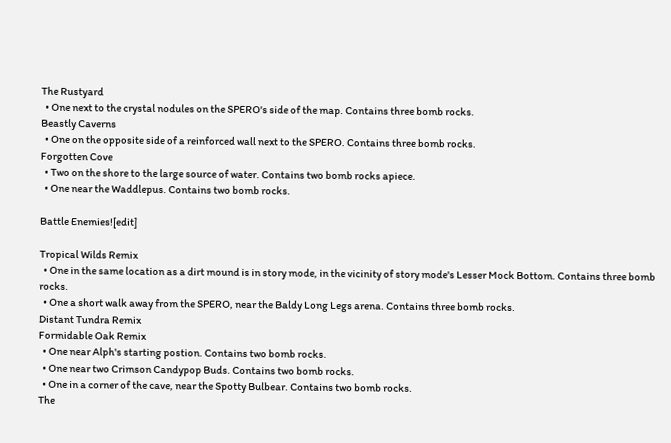The Rustyard
  • One next to the crystal nodules on the SPERO's side of the map. Contains three bomb rocks.
Beastly Caverns
  • One on the opposite side of a reinforced wall next to the SPERO. Contains three bomb rocks.
Forgotten Cove
  • Two on the shore to the large source of water. Contains two bomb rocks apiece.
  • One near the Waddlepus. Contains two bomb rocks.

Battle Enemies![edit]

Tropical Wilds Remix
  • One in the same location as a dirt mound is in story mode, in the vicinity of story mode's Lesser Mock Bottom. Contains three bomb rocks.
  • One a short walk away from the SPERO, near the Baldy Long Legs arena. Contains three bomb rocks.
Distant Tundra Remix
Formidable Oak Remix
  • One near Alph's starting postion. Contains two bomb rocks.
  • One near two Crimson Candypop Buds. Contains two bomb rocks.
  • One in a corner of the cave, near the Spotty Bulbear. Contains two bomb rocks.
The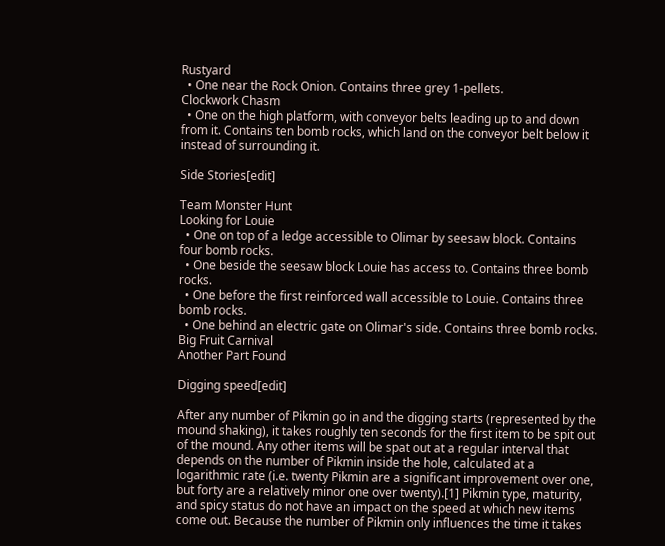Rustyard
  • One near the Rock Onion. Contains three grey 1-pellets.
Clockwork Chasm
  • One on the high platform, with conveyor belts leading up to and down from it. Contains ten bomb rocks, which land on the conveyor belt below it instead of surrounding it.

Side Stories[edit]

Team Monster Hunt
Looking for Louie
  • One on top of a ledge accessible to Olimar by seesaw block. Contains four bomb rocks.
  • One beside the seesaw block Louie has access to. Contains three bomb rocks.
  • One before the first reinforced wall accessible to Louie. Contains three bomb rocks.
  • One behind an electric gate on Olimar's side. Contains three bomb rocks.
Big Fruit Carnival
Another Part Found

Digging speed[edit]

After any number of Pikmin go in and the digging starts (represented by the mound shaking), it takes roughly ten seconds for the first item to be spit out of the mound. Any other items will be spat out at a regular interval that depends on the number of Pikmin inside the hole, calculated at a logarithmic rate (i.e. twenty Pikmin are a significant improvement over one, but forty are a relatively minor one over twenty).[1] Pikmin type, maturity, and spicy status do not have an impact on the speed at which new items come out. Because the number of Pikmin only influences the time it takes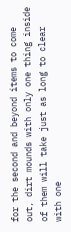for the second and beyond items to come out, dirt mounds with only one thing inside of them will take just as long to clear with one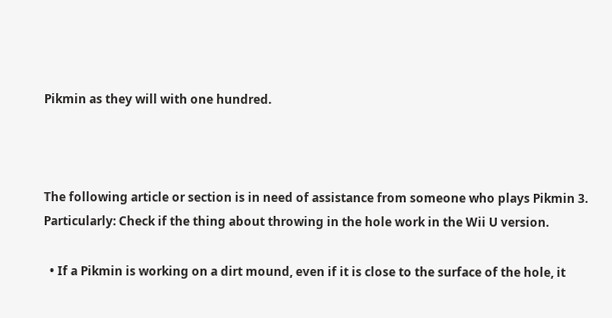Pikmin as they will with one hundred.



The following article or section is in need of assistance from someone who plays Pikmin 3.
Particularly: Check if the thing about throwing in the hole work in the Wii U version.

  • If a Pikmin is working on a dirt mound, even if it is close to the surface of the hole, it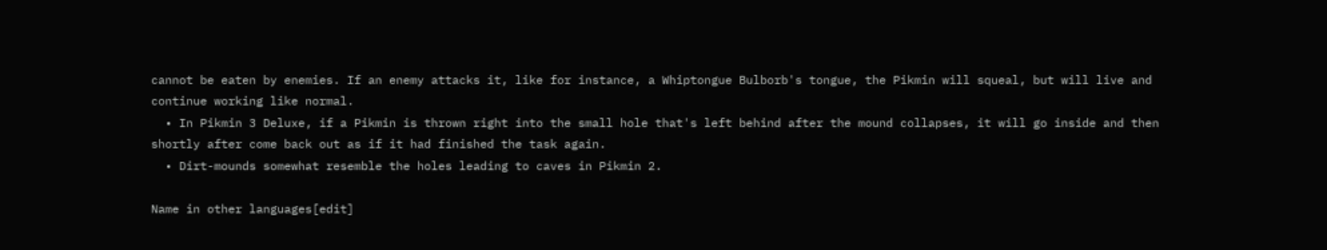cannot be eaten by enemies. If an enemy attacks it, like for instance, a Whiptongue Bulborb's tongue, the Pikmin will squeal, but will live and continue working like normal.
  • In Pikmin 3 Deluxe, if a Pikmin is thrown right into the small hole that's left behind after the mound collapses, it will go inside and then shortly after come back out as if it had finished the task again.
  • Dirt-mounds somewhat resemble the holes leading to caves in Pikmin 2.

Name in other languages[edit]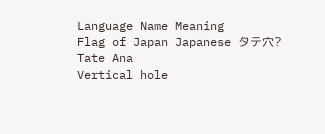Language Name Meaning
Flag of Japan Japanese タテ穴?
Tate Ana
Vertical hole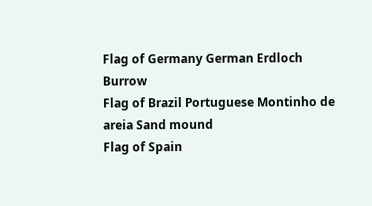Flag of Germany German Erdloch Burrow
Flag of Brazil Portuguese Montinho de areia Sand mound
Flag of Spain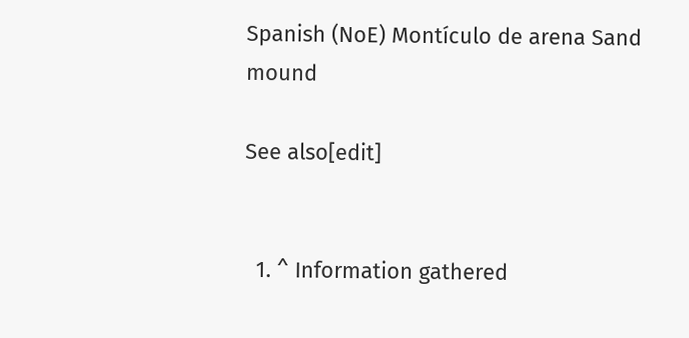Spanish (NoE) Montículo de arena Sand mound

See also[edit]


  1. ^ Information gathered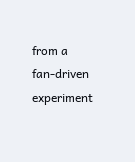from a fan-driven experiment